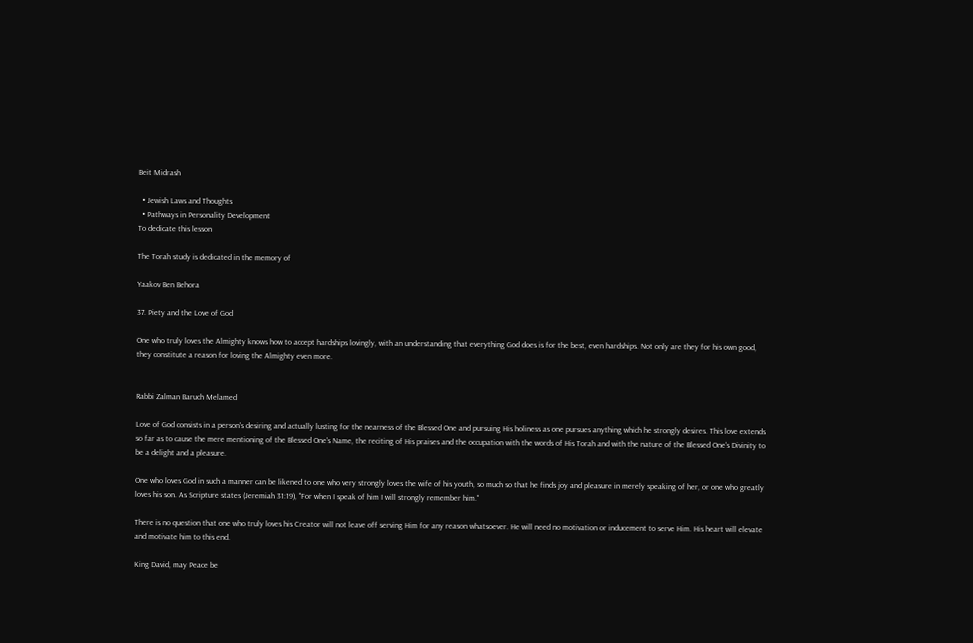Beit Midrash

  • Jewish Laws and Thoughts
  • Pathways in Personality Development
To dedicate this lesson

The Torah study is dedicated in the memory of

Yaakov Ben Behora

37. Piety and the Love of God

One who truly loves the Almighty knows how to accept hardships lovingly, with an understanding that everything God does is for the best, even hardships. Not only are they for his own good, they constitute a reason for loving the Almighty even more.


Rabbi Zalman Baruch Melamed

Love of God consists in a person's desiring and actually lusting for the nearness of the Blessed One and pursuing His holiness as one pursues anything which he strongly desires. This love extends so far as to cause the mere mentioning of the Blessed One's Name, the reciting of His praises and the occupation with the words of His Torah and with the nature of the Blessed One's Divinity to be a delight and a pleasure.

One who loves God in such a manner can be likened to one who very strongly loves the wife of his youth, so much so that he finds joy and pleasure in merely speaking of her, or one who greatly loves his son. As Scripture states (Jeremiah 31:19), "For when I speak of him I will strongly remember him."

There is no question that one who truly loves his Creator will not leave off serving Him for any reason whatsoever. He will need no motivation or inducement to serve Him. His heart will elevate and motivate him to this end.

King David, may Peace be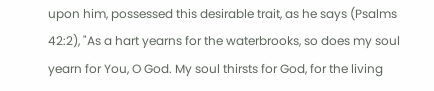upon him, possessed this desirable trait, as he says (Psalms 42:2), "As a hart yearns for the waterbrooks, so does my soul yearn for You, O God. My soul thirsts for God, for the living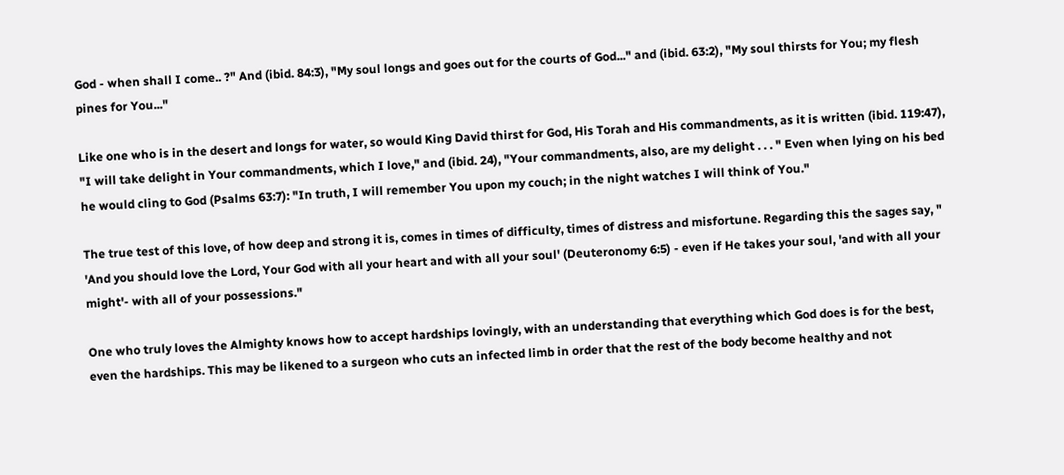God - when shall I come.. ?" And (ibid. 84:3), "My soul longs and goes out for the courts of God..." and (ibid. 63:2), "My soul thirsts for You; my flesh pines for You..."

Like one who is in the desert and longs for water, so would King David thirst for God, His Torah and His commandments, as it is written (ibid. 119:47), "I will take delight in Your commandments, which I love," and (ibid. 24), "Your commandments, also, are my delight . . . " Even when lying on his bed he would cling to God (Psalms 63:7): "In truth, I will remember You upon my couch; in the night watches I will think of You."

The true test of this love, of how deep and strong it is, comes in times of difficulty, times of distress and misfortune. Regarding this the sages say, " 'And you should love the Lord, Your God with all your heart and with all your soul' (Deuteronomy 6:5) - even if He takes your soul, 'and with all your might'- with all of your possessions."

One who truly loves the Almighty knows how to accept hardships lovingly, with an understanding that everything which God does is for the best, even the hardships. This may be likened to a surgeon who cuts an infected limb in order that the rest of the body become healthy and not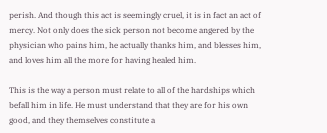perish. And though this act is seemingly cruel, it is in fact an act of mercy. Not only does the sick person not become angered by the physician who pains him, he actually thanks him, and blesses him, and loves him all the more for having healed him.

This is the way a person must relate to all of the hardships which befall him in life. He must understand that they are for his own good, and they themselves constitute a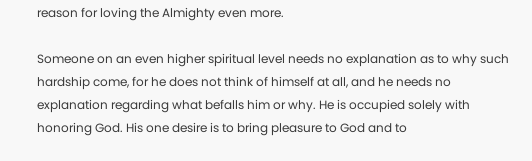reason for loving the Almighty even more.

Someone on an even higher spiritual level needs no explanation as to why such hardship come, for he does not think of himself at all, and he needs no explanation regarding what befalls him or why. He is occupied solely with honoring God. His one desire is to bring pleasure to God and to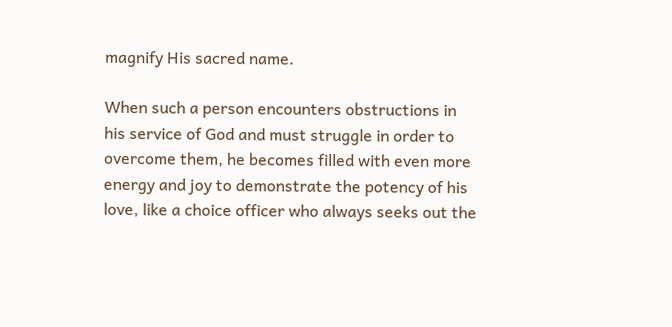magnify His sacred name.

When such a person encounters obstructions in his service of God and must struggle in order to overcome them, he becomes filled with even more energy and joy to demonstrate the potency of his love, like a choice officer who always seeks out the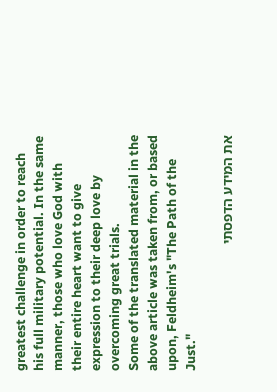greatest challenge in order to reach his full military potential. In the same manner, those who love God with their entire heart want to give expression to their deep love by overcoming great trials.
Some of the translated material in the above article was taken from, or based upon, Feldheim's "The Path of the Just."

את המידע הדפסתי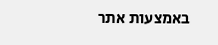באמצעות אתר